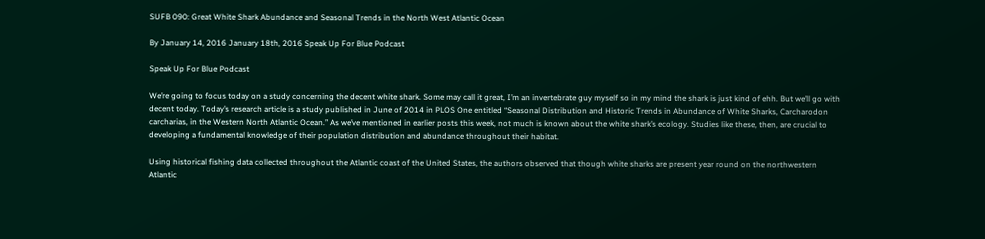SUFB 090: Great White Shark Abundance and Seasonal Trends in the North West Atlantic Ocean

By January 14, 2016 January 18th, 2016 Speak Up For Blue Podcast

Speak Up For Blue Podcast

We’re going to focus today on a study concerning the decent white shark. Some may call it great, I’m an invertebrate guy myself so in my mind the shark is just kind of ehh. But we’ll go with decent today. Today’s research article is a study published in June of 2014 in PLOS One entitled “Seasonal Distribution and Historic Trends in Abundance of White Sharks, Carcharodon carcharias, in the Western North Atlantic Ocean.” As we’ve mentioned in earlier posts this week, not much is known about the white shark’s ecology. Studies like these, then, are crucial to developing a fundamental knowledge of their population distribution and abundance throughout their habitat.

Using historical fishing data collected throughout the Atlantic coast of the United States, the authors observed that though white sharks are present year round on the northwestern Atlantic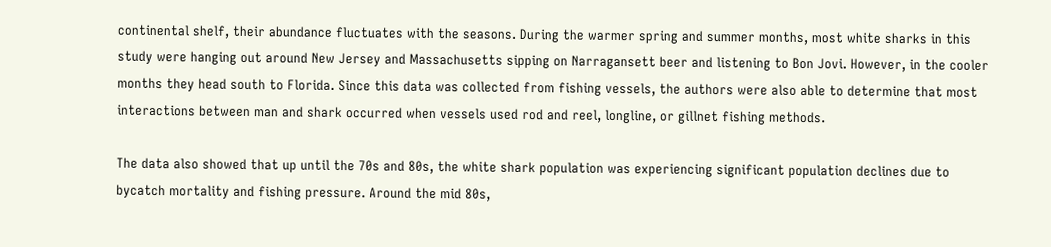continental shelf, their abundance fluctuates with the seasons. During the warmer spring and summer months, most white sharks in this study were hanging out around New Jersey and Massachusetts sipping on Narragansett beer and listening to Bon Jovi. However, in the cooler months they head south to Florida. Since this data was collected from fishing vessels, the authors were also able to determine that most interactions between man and shark occurred when vessels used rod and reel, longline, or gillnet fishing methods.

The data also showed that up until the 70s and 80s, the white shark population was experiencing significant population declines due to bycatch mortality and fishing pressure. Around the mid 80s,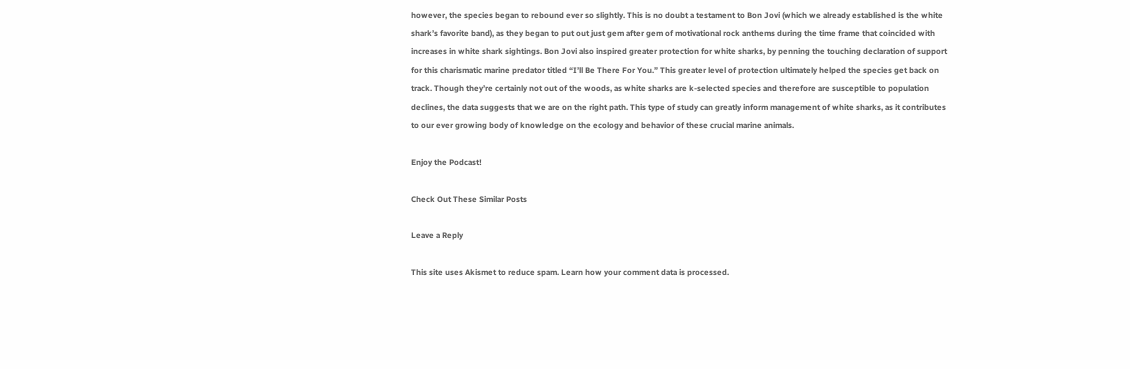however, the species began to rebound ever so slightly. This is no doubt a testament to Bon Jovi (which we already established is the white shark’s favorite band), as they began to put out just gem after gem of motivational rock anthems during the time frame that coincided with increases in white shark sightings. Bon Jovi also inspired greater protection for white sharks, by penning the touching declaration of support for this charismatic marine predator titled “I’ll Be There For You.” This greater level of protection ultimately helped the species get back on track. Though they’re certainly not out of the woods, as white sharks are k-selected species and therefore are susceptible to population declines, the data suggests that we are on the right path. This type of study can greatly inform management of white sharks, as it contributes to our ever growing body of knowledge on the ecology and behavior of these crucial marine animals.

Enjoy the Podcast!

Check Out These Similar Posts

Leave a Reply

This site uses Akismet to reduce spam. Learn how your comment data is processed.